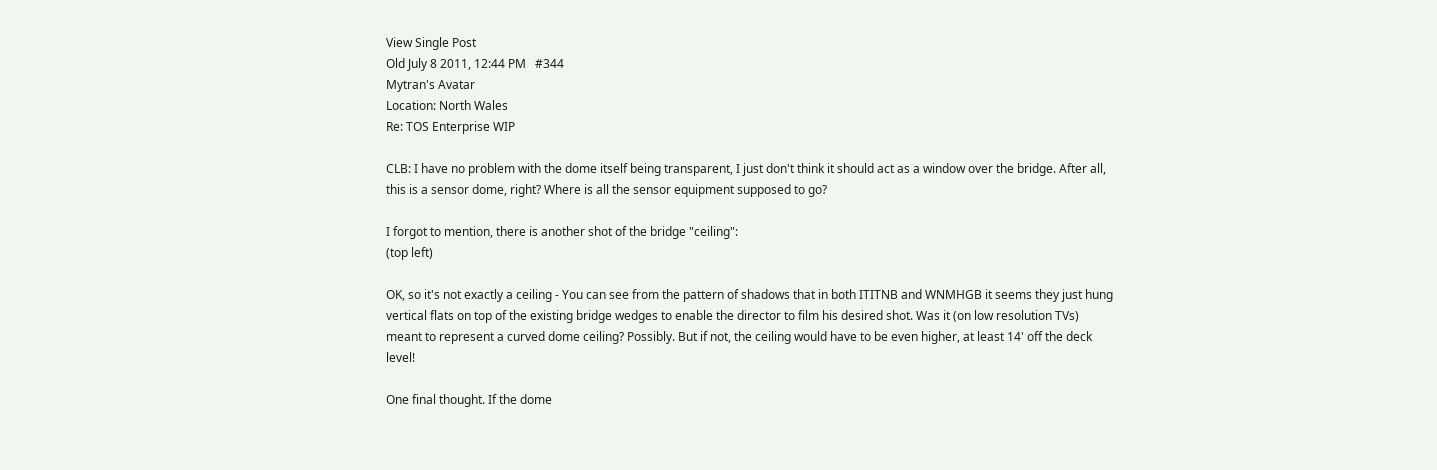View Single Post
Old July 8 2011, 12:44 PM   #344
Mytran's Avatar
Location: North Wales
Re: TOS Enterprise WIP

CLB: I have no problem with the dome itself being transparent, I just don't think it should act as a window over the bridge. After all, this is a sensor dome, right? Where is all the sensor equipment supposed to go?

I forgot to mention, there is another shot of the bridge "ceiling":
(top left)

OK, so it's not exactly a ceiling - You can see from the pattern of shadows that in both ITITNB and WNMHGB it seems they just hung vertical flats on top of the existing bridge wedges to enable the director to film his desired shot. Was it (on low resolution TVs) meant to represent a curved dome ceiling? Possibly. But if not, the ceiling would have to be even higher, at least 14' off the deck level!

One final thought. If the dome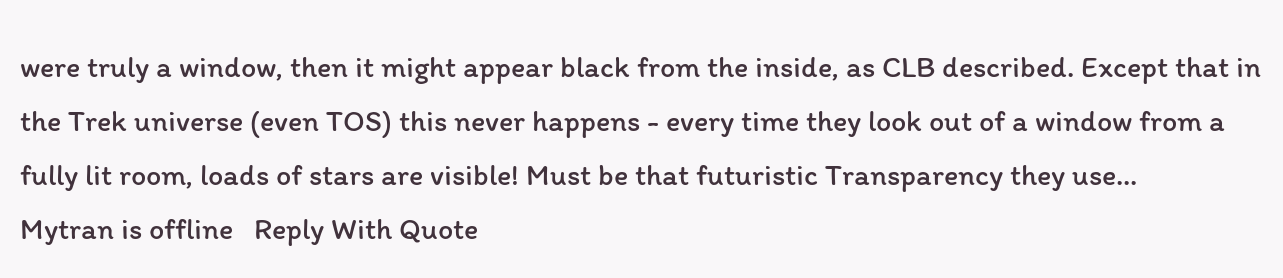were truly a window, then it might appear black from the inside, as CLB described. Except that in the Trek universe (even TOS) this never happens - every time they look out of a window from a fully lit room, loads of stars are visible! Must be that futuristic Transparency they use...
Mytran is offline   Reply With Quote